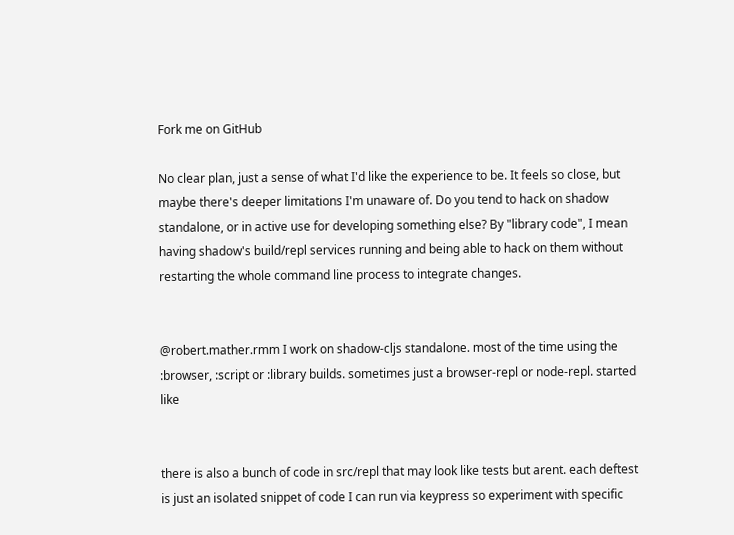Fork me on GitHub

No clear plan, just a sense of what I'd like the experience to be. It feels so close, but maybe there's deeper limitations I'm unaware of. Do you tend to hack on shadow standalone, or in active use for developing something else? By "library code", I mean having shadow's build/repl services running and being able to hack on them without restarting the whole command line process to integrate changes.


@robert.mather.rmm I work on shadow-cljs standalone. most of the time using the :browser, :script or :library builds. sometimes just a browser-repl or node-repl. started like


there is also a bunch of code in src/repl that may look like tests but arent. each deftest is just an isolated snippet of code I can run via keypress so experiment with specific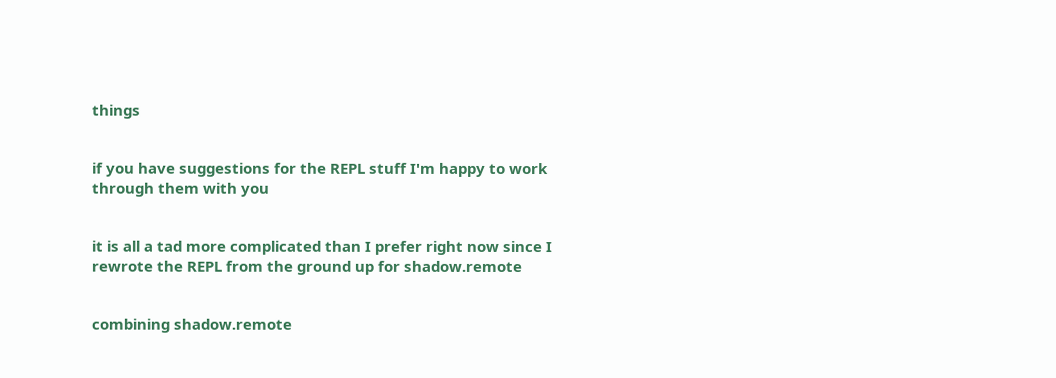things


if you have suggestions for the REPL stuff I'm happy to work through them with you


it is all a tad more complicated than I prefer right now since I rewrote the REPL from the ground up for shadow.remote


combining shadow.remote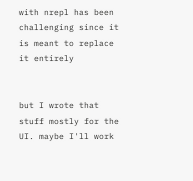with nrepl has been challenging since it is meant to replace it entirely


but I wrote that stuff mostly for the UI. maybe I'll work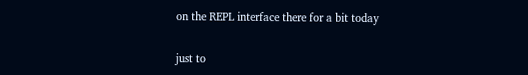on the REPL interface there for a bit today


just to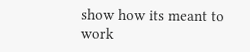show how its meant to work